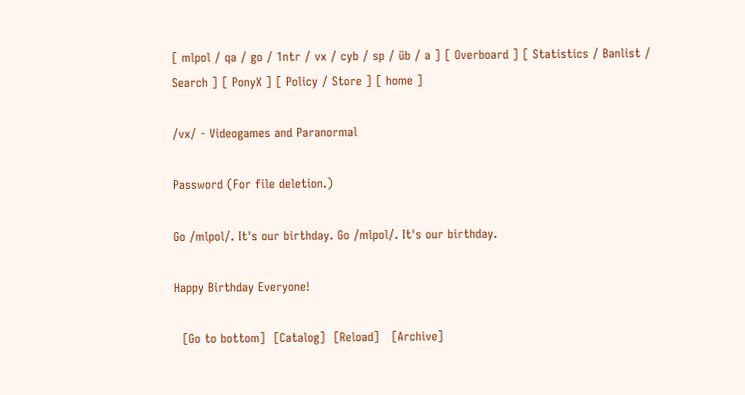[ mlpol / qa / go / 1ntr / vx / cyb / sp / üb / a ] [ Overboard ] [ Statistics / Banlist / Search ] [ PonyX ] [ Policy / Store ] [ home ]

/vx/ - Videogames and Paranormal

Password (For file deletion.)

Go /mlpol/. It's our birthday. Go /mlpol/. It's our birthday.

Happy Birthday Everyone!

  [Go to bottom]  [Catalog]  [Reload]   [Archive]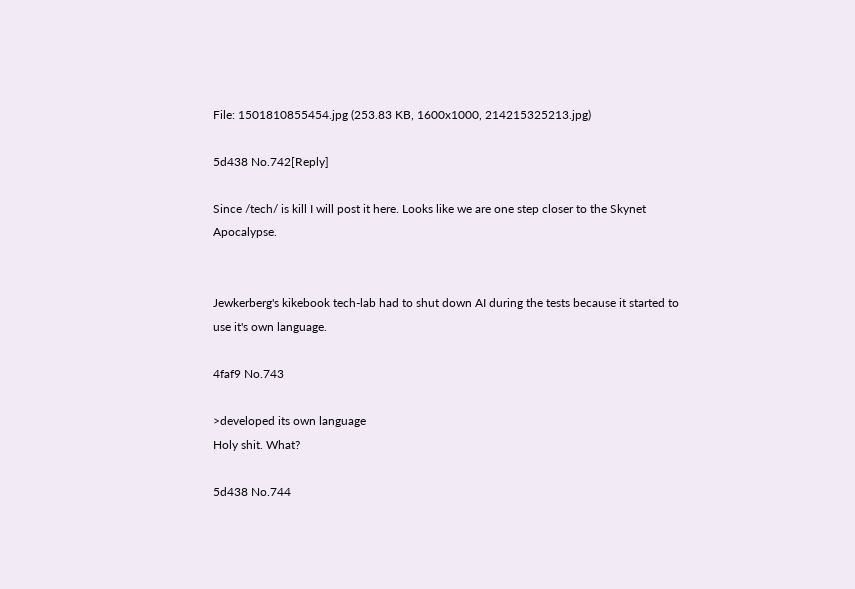File: 1501810855454.jpg (253.83 KB, 1600x1000, 214215325213.jpg)

5d438 No.742[Reply]

Since /tech/ is kill I will post it here. Looks like we are one step closer to the Skynet Apocalypse.


Jewkerberg's kikebook tech-lab had to shut down AI during the tests because it started to use it's own language.

4faf9 No.743

>developed its own language
Holy shit. What?

5d438 No.744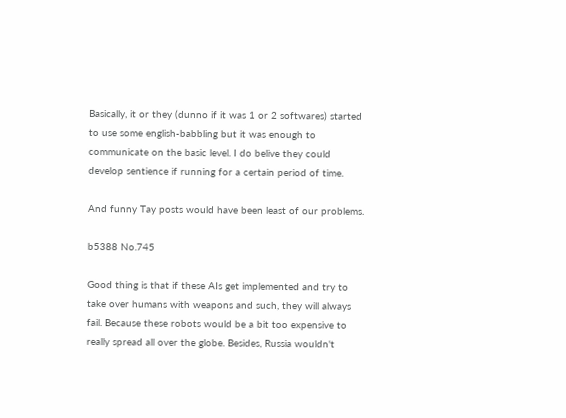Basically, it or they (dunno if it was 1 or 2 softwares) started to use some english-babbling but it was enough to communicate on the basic level. I do belive they could develop sentience if running for a certain period of time.

And funny Tay posts would have been least of our problems.

b5388 No.745

Good thing is that if these AIs get implemented and try to take over humans with weapons and such, they will always fail. Because these robots would be a bit too expensive to really spread all over the globe. Besides, Russia wouldn't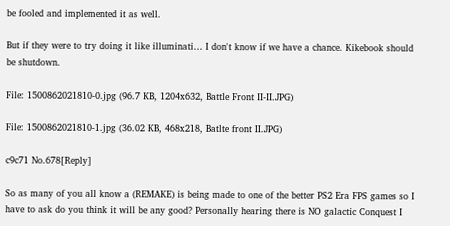be fooled and implemented it as well.

But if they were to try doing it like illuminati… I don't know if we have a chance. Kikebook should be shutdown.

File: 1500862021810-0.jpg (96.7 KB, 1204x632, Battle Front II-II.JPG)

File: 1500862021810-1.jpg (36.02 KB, 468x218, Batlte front II.JPG)

c9c71 No.678[Reply]

So as many of you all know a (REMAKE) is being made to one of the better PS2 Era FPS games so I have to ask do you think it will be any good? Personally hearing there is NO galactic Conquest I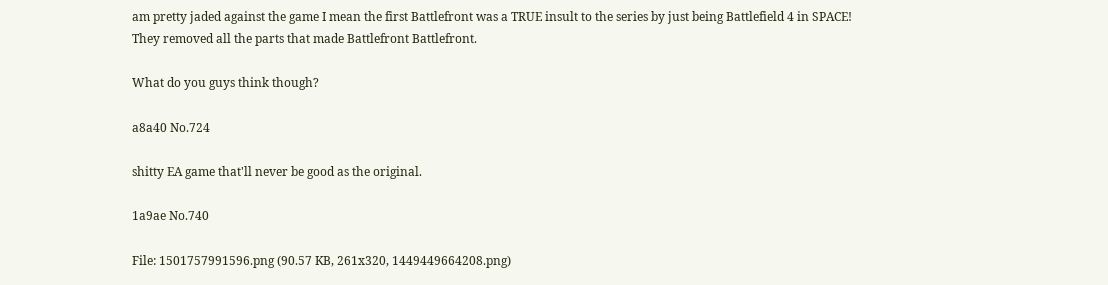am pretty jaded against the game I mean the first Battlefront was a TRUE insult to the series by just being Battlefield 4 in SPACE! They removed all the parts that made Battlefront Battlefront.

What do you guys think though?

a8a40 No.724

shitty EA game that'll never be good as the original.

1a9ae No.740

File: 1501757991596.png (90.57 KB, 261x320, 1449449664208.png)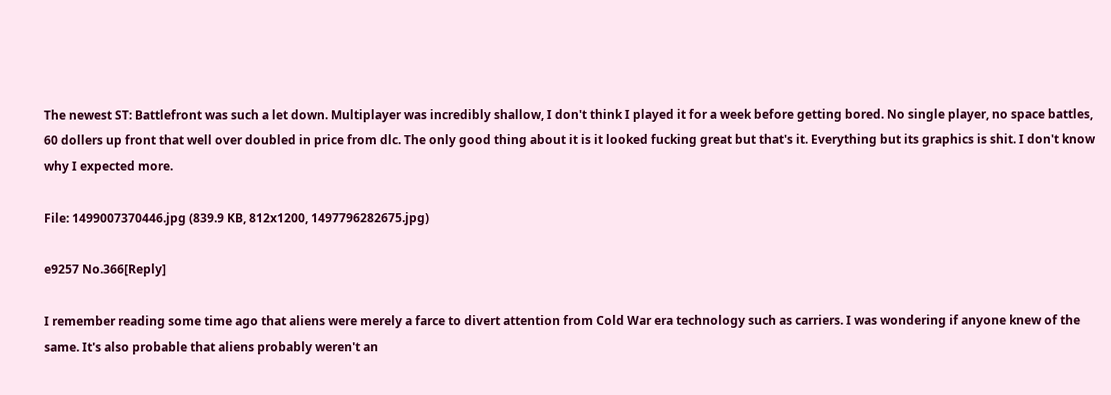The newest ST: Battlefront was such a let down. Multiplayer was incredibly shallow, I don't think I played it for a week before getting bored. No single player, no space battles, 60 dollers up front that well over doubled in price from dlc. The only good thing about it is it looked fucking great but that's it. Everything but its graphics is shit. I don't know why I expected more.

File: 1499007370446.jpg (839.9 KB, 812x1200, 1497796282675.jpg)

e9257 No.366[Reply]

I remember reading some time ago that aliens were merely a farce to divert attention from Cold War era technology such as carriers. I was wondering if anyone knew of the same. It's also probable that aliens probably weren't an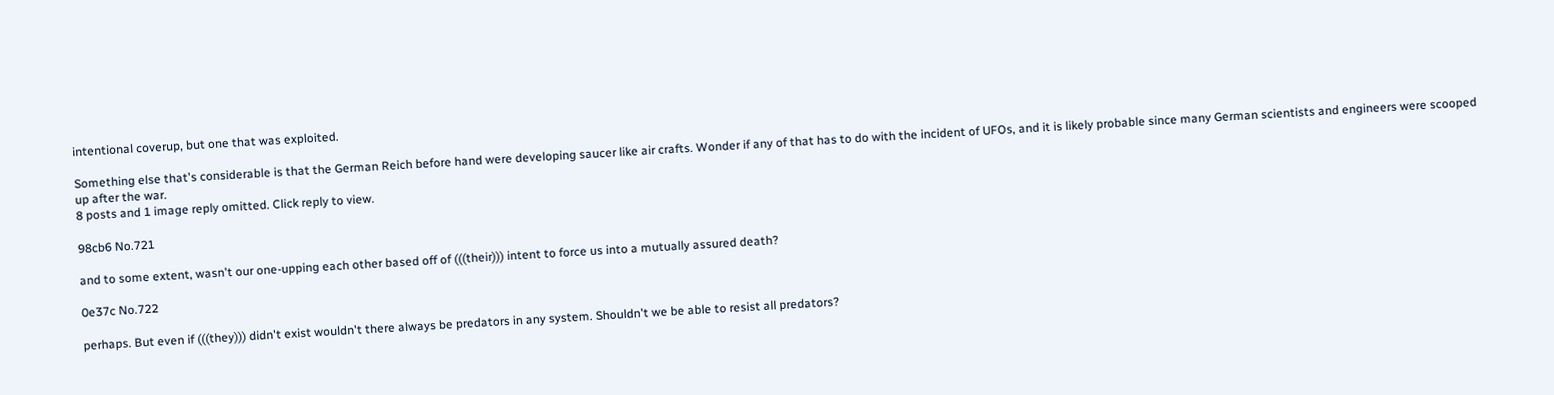intentional coverup, but one that was exploited.

Something else that's considerable is that the German Reich before hand were developing saucer like air crafts. Wonder if any of that has to do with the incident of UFOs, and it is likely probable since many German scientists and engineers were scooped up after the war.
8 posts and 1 image reply omitted. Click reply to view.

98cb6 No.721

and to some extent, wasn't our one-upping each other based off of (((their))) intent to force us into a mutually assured death?

0e37c No.722

perhaps. But even if (((they))) didn't exist wouldn't there always be predators in any system. Shouldn't we be able to resist all predators?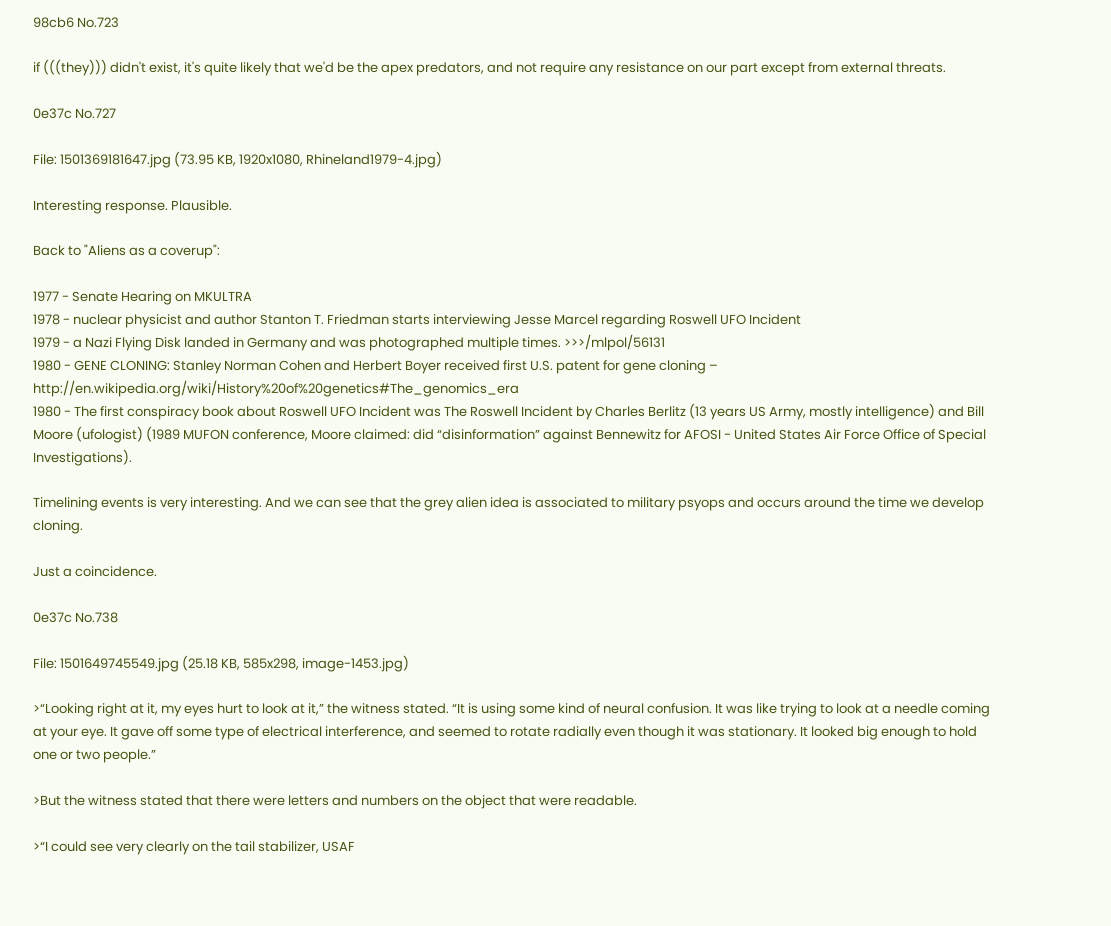98cb6 No.723

if (((they))) didn't exist, it's quite likely that we'd be the apex predators, and not require any resistance on our part except from external threats.

0e37c No.727

File: 1501369181647.jpg (73.95 KB, 1920x1080, Rhineland1979-4.jpg)

Interesting response. Plausible.

Back to "Aliens as a coverup":

1977 - Senate Hearing on MKULTRA
1978 - nuclear physicist and author Stanton T. Friedman starts interviewing Jesse Marcel regarding Roswell UFO Incident
1979 - a Nazi Flying Disk landed in Germany and was photographed multiple times. >>>/mlpol/56131
1980 - GENE CLONING: Stanley Norman Cohen and Herbert Boyer received first U.S. patent for gene cloning – http://en.wikipedia.org/wiki/History%20of%20genetics#The_genomics_era
1980 - The first conspiracy book about Roswell UFO Incident was The Roswell Incident by Charles Berlitz (13 years US Army, mostly intelligence) and Bill Moore (ufologist) (1989 MUFON conference, Moore claimed: did “disinformation” against Bennewitz for AFOSI - United States Air Force Office of Special Investigations).

Timelining events is very interesting. And we can see that the grey alien idea is associated to military psyops and occurs around the time we develop cloning.

Just a coincidence.

0e37c No.738

File: 1501649745549.jpg (25.18 KB, 585x298, image-1453.jpg)

>“Looking right at it, my eyes hurt to look at it,” the witness stated. “It is using some kind of neural confusion. It was like trying to look at a needle coming at your eye. It gave off some type of electrical interference, and seemed to rotate radially even though it was stationary. It looked big enough to hold one or two people.”

>But the witness stated that there were letters and numbers on the object that were readable.

>“I could see very clearly on the tail stabilizer, USAF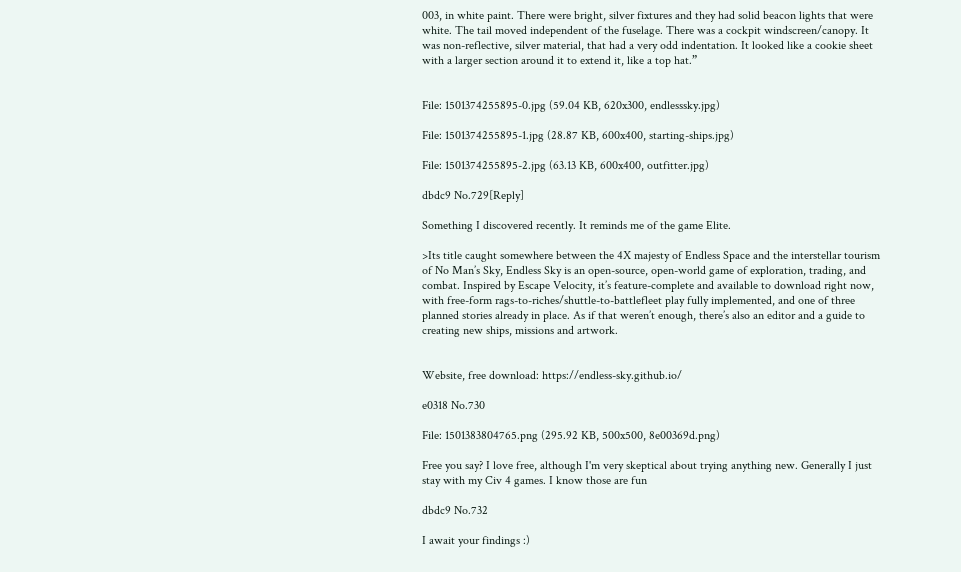003, in white paint. There were bright, silver fixtures and they had solid beacon lights that were white. The tail moved independent of the fuselage. There was a cockpit windscreen/canopy. It was non-reflective, silver material, that had a very odd indentation. It looked like a cookie sheet with a larger section around it to extend it, like a top hat.”


File: 1501374255895-0.jpg (59.04 KB, 620x300, endlesssky.jpg)

File: 1501374255895-1.jpg (28.87 KB, 600x400, starting-ships.jpg)

File: 1501374255895-2.jpg (63.13 KB, 600x400, outfitter.jpg)

dbdc9 No.729[Reply]

Something I discovered recently. It reminds me of the game Elite.

>Its title caught somewhere between the 4X majesty of Endless Space and the interstellar tourism of No Man’s Sky, Endless Sky is an open-source, open-world game of exploration, trading, and combat. Inspired by Escape Velocity, it’s feature-complete and available to download right now, with free-form rags-to-riches/shuttle-to-battlefleet play fully implemented, and one of three planned stories already in place. As if that weren’t enough, there’s also an editor and a guide to creating new ships, missions and artwork.


Website, free download: https://endless-sky.github.io/

e0318 No.730

File: 1501383804765.png (295.92 KB, 500x500, 8e00369d.png)

Free you say? I love free, although I'm very skeptical about trying anything new. Generally I just stay with my Civ 4 games. I know those are fun

dbdc9 No.732

I await your findings :)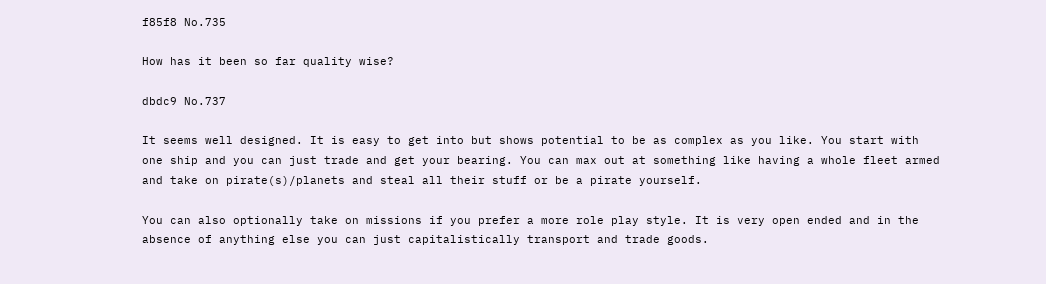f85f8 No.735

How has it been so far quality wise?

dbdc9 No.737

It seems well designed. It is easy to get into but shows potential to be as complex as you like. You start with one ship and you can just trade and get your bearing. You can max out at something like having a whole fleet armed and take on pirate(s)/planets and steal all their stuff or be a pirate yourself.

You can also optionally take on missions if you prefer a more role play style. It is very open ended and in the absence of anything else you can just capitalistically transport and trade goods.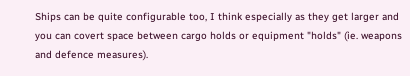Ships can be quite configurable too, I think especially as they get larger and you can covert space between cargo holds or equipment "holds" (ie. weapons and defence measures).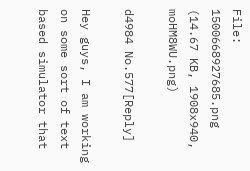File: 1500668927685.png (14.67 KB, 1908x940, moHM8WU.png)

d4984 No.577[Reply]

Hey guys, I am working on some sort of text based simulator that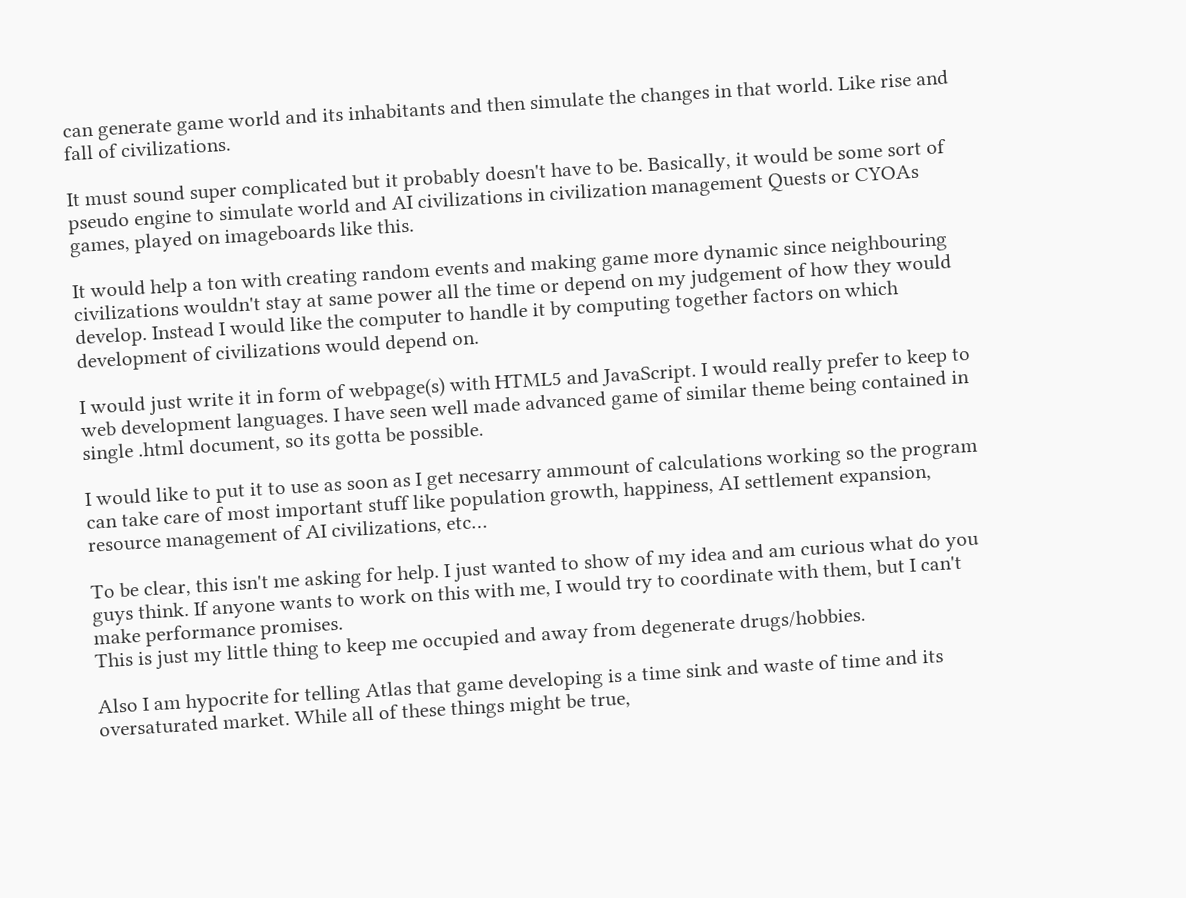can generate game world and its inhabitants and then simulate the changes in that world. Like rise and fall of civilizations.

It must sound super complicated but it probably doesn't have to be. Basically, it would be some sort of pseudo engine to simulate world and AI civilizations in civilization management Quests or CYOAs games, played on imageboards like this.

It would help a ton with creating random events and making game more dynamic since neighbouring civilizations wouldn't stay at same power all the time or depend on my judgement of how they would develop. Instead I would like the computer to handle it by computing together factors on which development of civilizations would depend on.

I would just write it in form of webpage(s) with HTML5 and JavaScript. I would really prefer to keep to web development languages. I have seen well made advanced game of similar theme being contained in single .html document, so its gotta be possible.

I would like to put it to use as soon as I get necesarry ammount of calculations working so the program can take care of most important stuff like population growth, happiness, AI settlement expansion, resource management of AI civilizations, etc…

To be clear, this isn't me asking for help. I just wanted to show of my idea and am curious what do you guys think. If anyone wants to work on this with me, I would try to coordinate with them, but I can't make performance promises.
This is just my little thing to keep me occupied and away from degenerate drugs/hobbies.

Also I am hypocrite for telling Atlas that game developing is a time sink and waste of time and its oversaturated market. While all of these things might be true,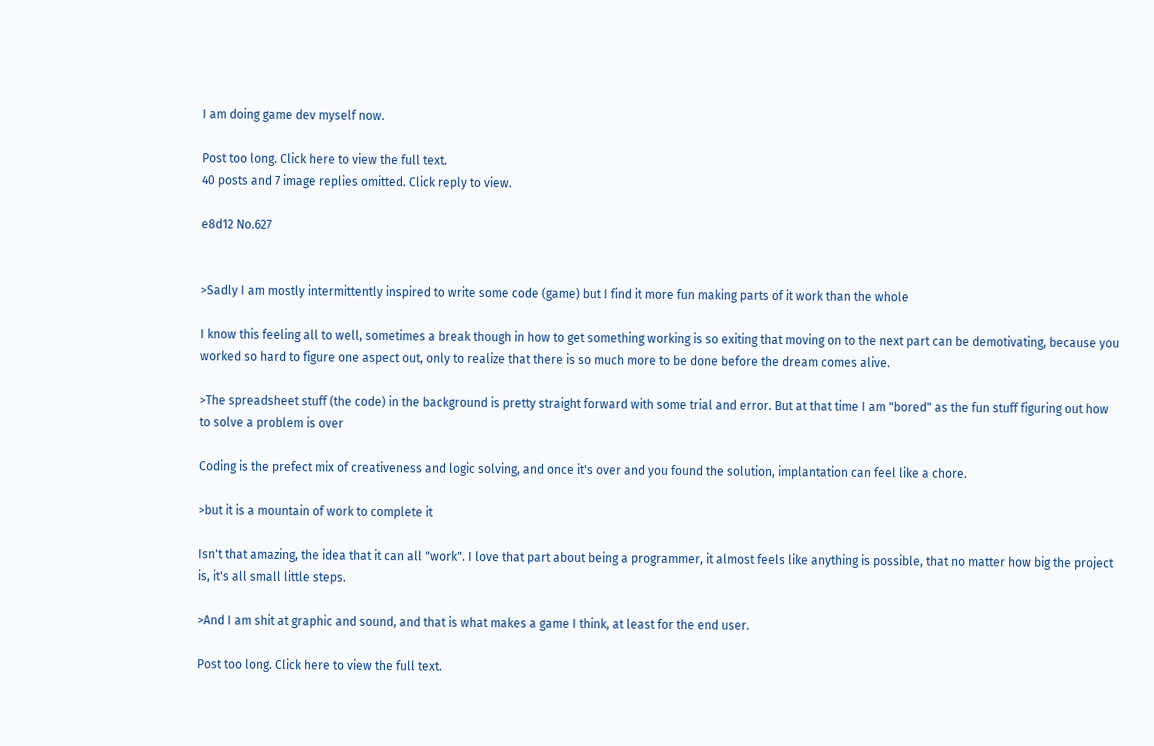I am doing game dev myself now.

Post too long. Click here to view the full text.
40 posts and 7 image replies omitted. Click reply to view.

e8d12 No.627


>Sadly I am mostly intermittently inspired to write some code (game) but I find it more fun making parts of it work than the whole

I know this feeling all to well, sometimes a break though in how to get something working is so exiting that moving on to the next part can be demotivating, because you worked so hard to figure one aspect out, only to realize that there is so much more to be done before the dream comes alive.

>The spreadsheet stuff (the code) in the background is pretty straight forward with some trial and error. But at that time I am "bored" as the fun stuff figuring out how to solve a problem is over

Coding is the prefect mix of creativeness and logic solving, and once it's over and you found the solution, implantation can feel like a chore.

>but it is a mountain of work to complete it

Isn't that amazing, the idea that it can all "work". I love that part about being a programmer, it almost feels like anything is possible, that no matter how big the project is, it's all small little steps.

>And I am shit at graphic and sound, and that is what makes a game I think, at least for the end user.

Post too long. Click here to view the full text.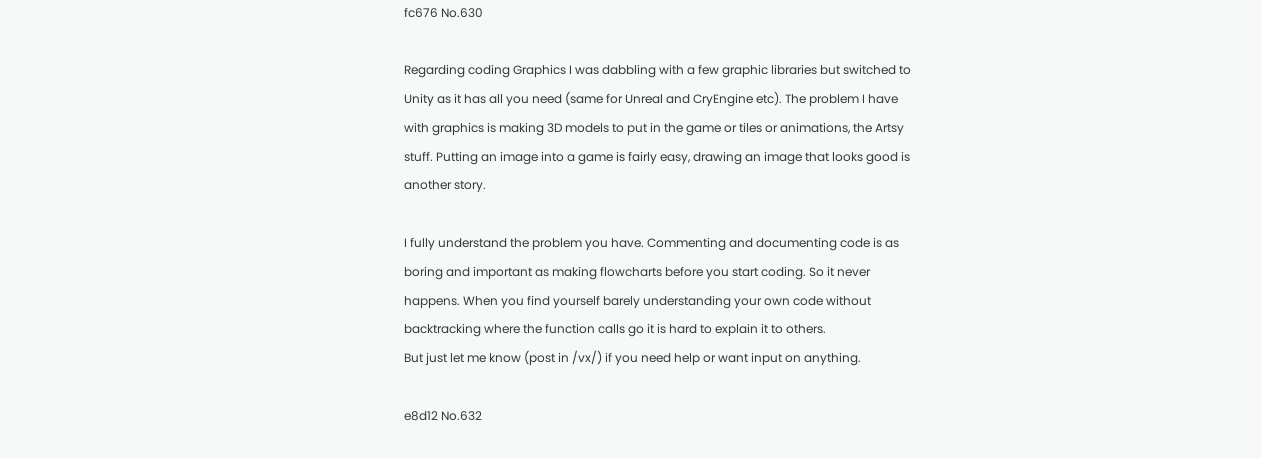fc676 No.630

Regarding coding Graphics I was dabbling with a few graphic libraries but switched to Unity as it has all you need (same for Unreal and CryEngine etc). The problem I have with graphics is making 3D models to put in the game or tiles or animations, the Artsy stuff. Putting an image into a game is fairly easy, drawing an image that looks good is another story.

I fully understand the problem you have. Commenting and documenting code is as boring and important as making flowcharts before you start coding. So it never happens. When you find yourself barely understanding your own code without backtracking where the function calls go it is hard to explain it to others.
But just let me know (post in /vx/) if you need help or want input on anything.

e8d12 No.632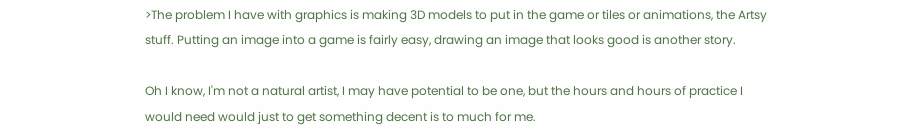>The problem I have with graphics is making 3D models to put in the game or tiles or animations, the Artsy stuff. Putting an image into a game is fairly easy, drawing an image that looks good is another story.

Oh I know, I'm not a natural artist, I may have potential to be one, but the hours and hours of practice I would need would just to get something decent is to much for me.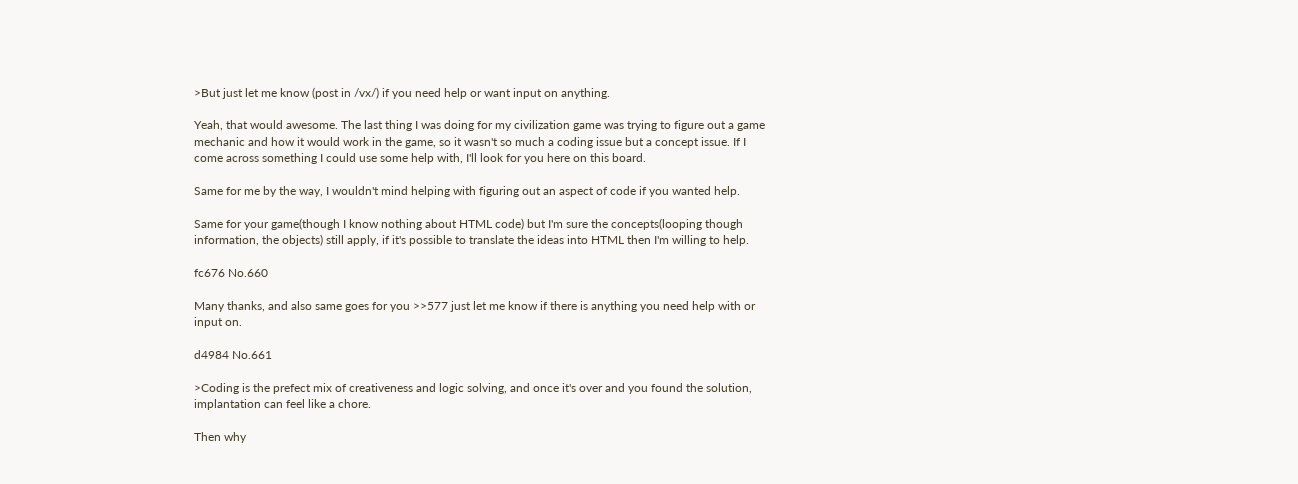>But just let me know (post in /vx/) if you need help or want input on anything.

Yeah, that would awesome. The last thing I was doing for my civilization game was trying to figure out a game mechanic and how it would work in the game, so it wasn't so much a coding issue but a concept issue. If I come across something I could use some help with, I'll look for you here on this board.

Same for me by the way, I wouldn't mind helping with figuring out an aspect of code if you wanted help.

Same for your game(though I know nothing about HTML code) but I'm sure the concepts(looping though information, the objects) still apply, if it's possible to translate the ideas into HTML then I'm willing to help.

fc676 No.660

Many thanks, and also same goes for you >>577 just let me know if there is anything you need help with or input on.

d4984 No.661

>Coding is the prefect mix of creativeness and logic solving, and once it's over and you found the solution, implantation can feel like a chore.

Then why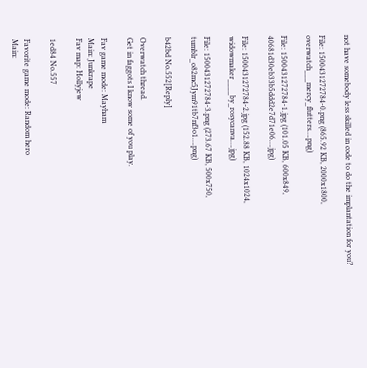not have somebody less skilled in code to do the implantation for you?

File: 1500431272784-0.png (865.92 KB, 2000x1800, overwatch___mercy_flutters….png)

File: 1500431272784-1.jpg (101.05 KB, 600x849, 40681d30eb33b5ddd2e7d71e06….jpg)

File: 1500431272784-2.jpg (152.88 KB, 1024x1024, widowmaker____by_rosycanva….jpg)

File: 1500431272784-3.png (273.67 KB, 500x750, tumblr_o82mc5Jym91tb7nf3o1….png)

b42bd No.552[Reply]

Overwatch thread.
Get in faggots I know some of you play.

Fav game mode: Mayham
Main: Junkrape
Fav map: Hollyjew

1ed84 No.557

Favorite game mode: Random hero
Main: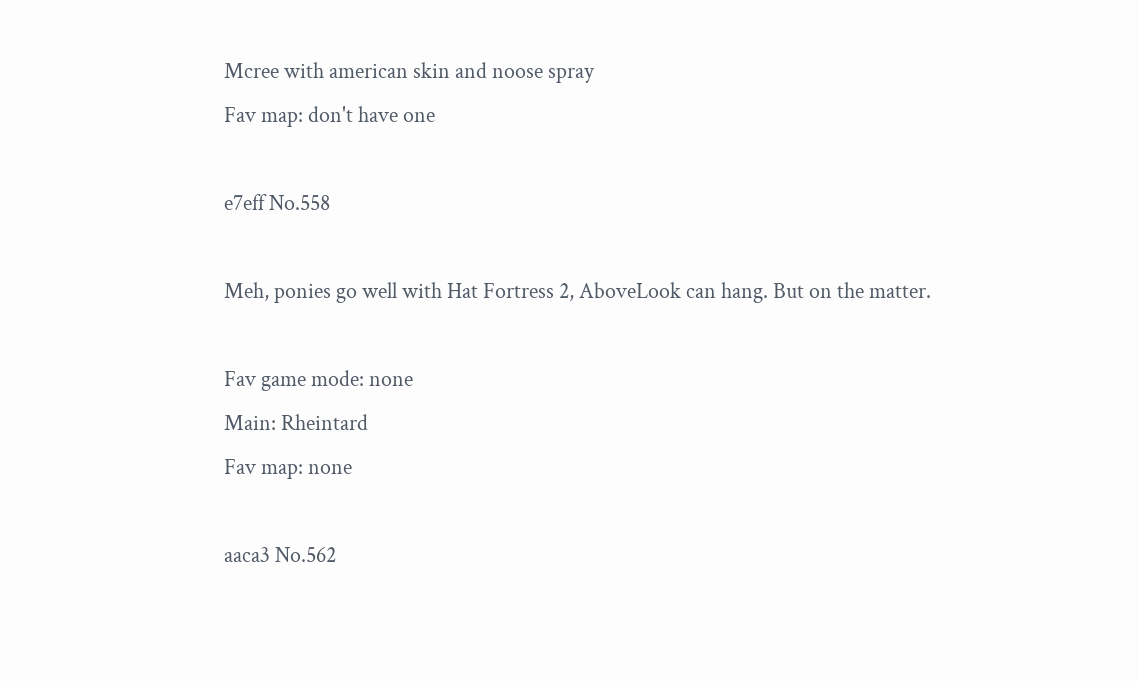Mcree with american skin and noose spray
Fav map: don't have one

e7eff No.558

Meh, ponies go well with Hat Fortress 2, AboveLook can hang. But on the matter.

Fav game mode: none
Main: Rheintard
Fav map: none

aaca3 No.562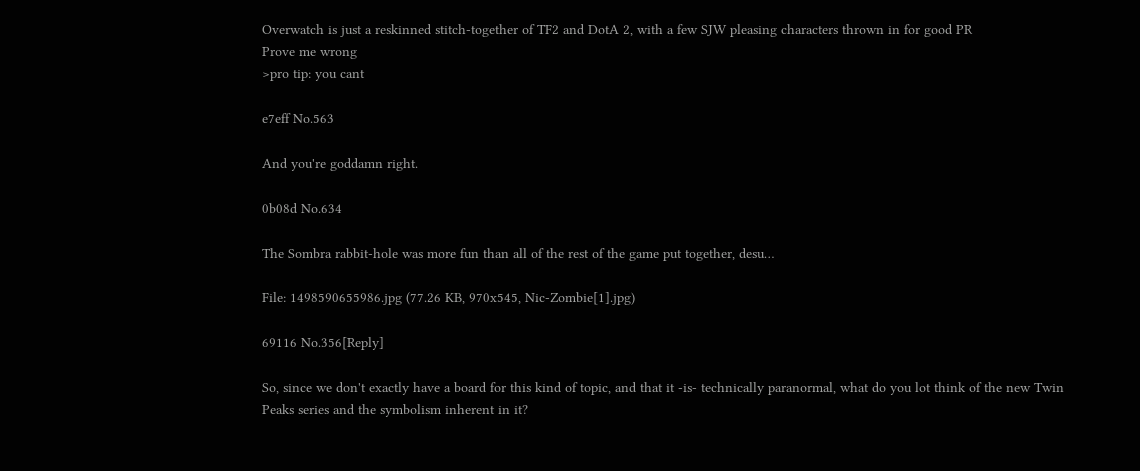Overwatch is just a reskinned stitch-together of TF2 and DotA 2, with a few SJW pleasing characters thrown in for good PR
Prove me wrong
>pro tip: you cant

e7eff No.563

And you're goddamn right.

0b08d No.634

The Sombra rabbit-hole was more fun than all of the rest of the game put together, desu…

File: 1498590655986.jpg (77.26 KB, 970x545, Nic-Zombie[1].jpg)

69116 No.356[Reply]

So, since we don't exactly have a board for this kind of topic, and that it -is- technically paranormal, what do you lot think of the new Twin Peaks series and the symbolism inherent in it?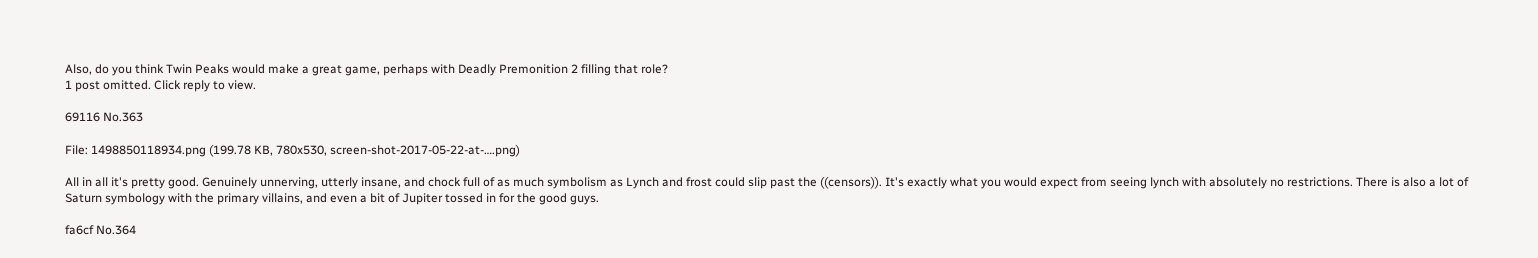Also, do you think Twin Peaks would make a great game, perhaps with Deadly Premonition 2 filling that role?
1 post omitted. Click reply to view.

69116 No.363

File: 1498850118934.png (199.78 KB, 780x530, screen-shot-2017-05-22-at-….png)

All in all it's pretty good. Genuinely unnerving, utterly insane, and chock full of as much symbolism as Lynch and frost could slip past the ((censors)). It's exactly what you would expect from seeing lynch with absolutely no restrictions. There is also a lot of Saturn symbology with the primary villains, and even a bit of Jupiter tossed in for the good guys.

fa6cf No.364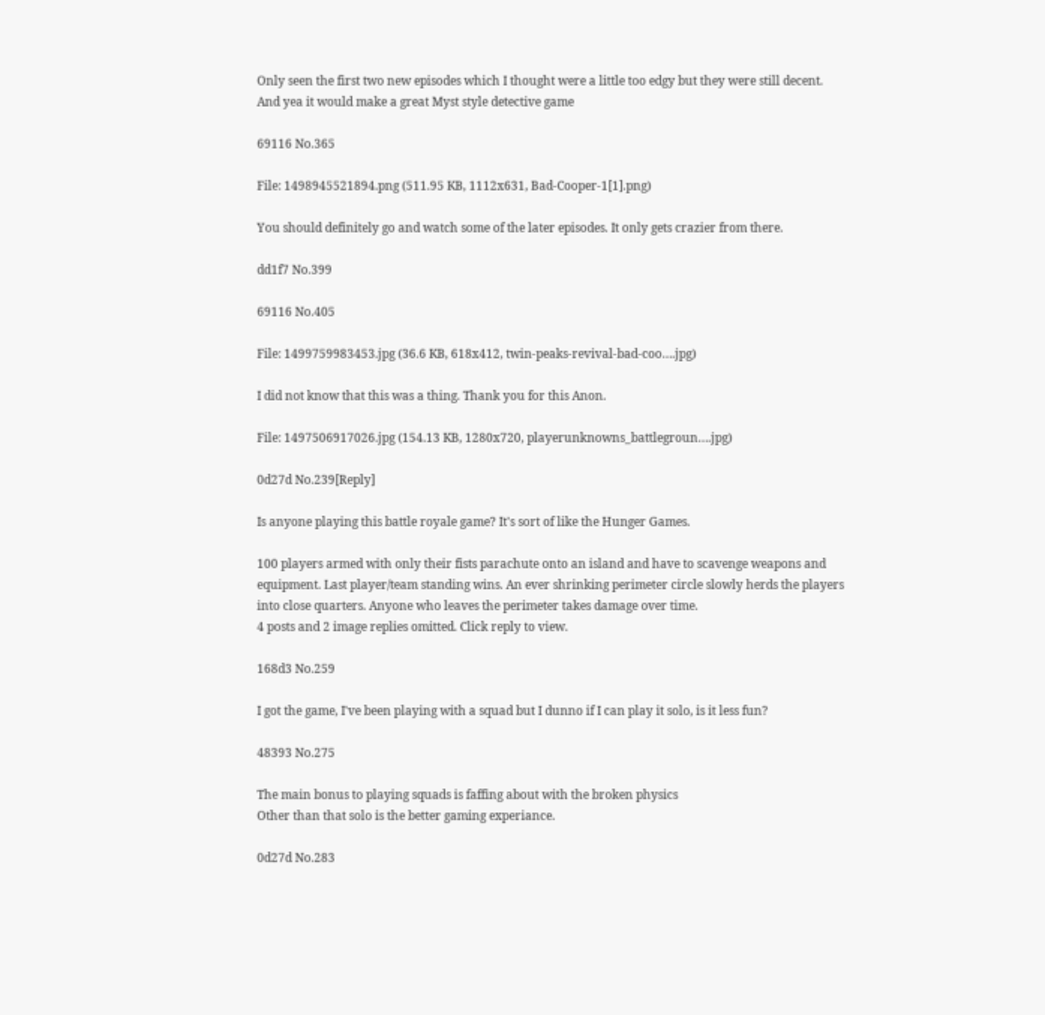Only seen the first two new episodes which I thought were a little too edgy but they were still decent. And yea it would make a great Myst style detective game

69116 No.365

File: 1498945521894.png (511.95 KB, 1112x631, Bad-Cooper-1[1].png)

You should definitely go and watch some of the later episodes. It only gets crazier from there.

dd1f7 No.399

69116 No.405

File: 1499759983453.jpg (36.6 KB, 618x412, twin-peaks-revival-bad-coo….jpg)

I did not know that this was a thing. Thank you for this Anon.

File: 1497506917026.jpg (154.13 KB, 1280x720, playerunknowns_battlegroun….jpg)

0d27d No.239[Reply]

Is anyone playing this battle royale game? It's sort of like the Hunger Games.

100 players armed with only their fists parachute onto an island and have to scavenge weapons and equipment. Last player/team standing wins. An ever shrinking perimeter circle slowly herds the players into close quarters. Anyone who leaves the perimeter takes damage over time.
4 posts and 2 image replies omitted. Click reply to view.

168d3 No.259

I got the game, I've been playing with a squad but I dunno if I can play it solo, is it less fun?

48393 No.275

The main bonus to playing squads is faffing about with the broken physics
Other than that solo is the better gaming experiance.

0d27d No.283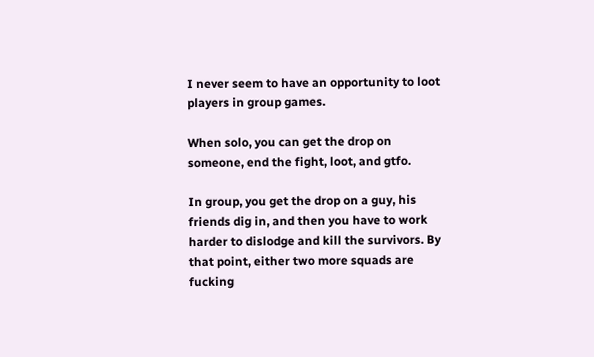I never seem to have an opportunity to loot players in group games.

When solo, you can get the drop on someone, end the fight, loot, and gtfo.

In group, you get the drop on a guy, his friends dig in, and then you have to work harder to dislodge and kill the survivors. By that point, either two more squads are fucking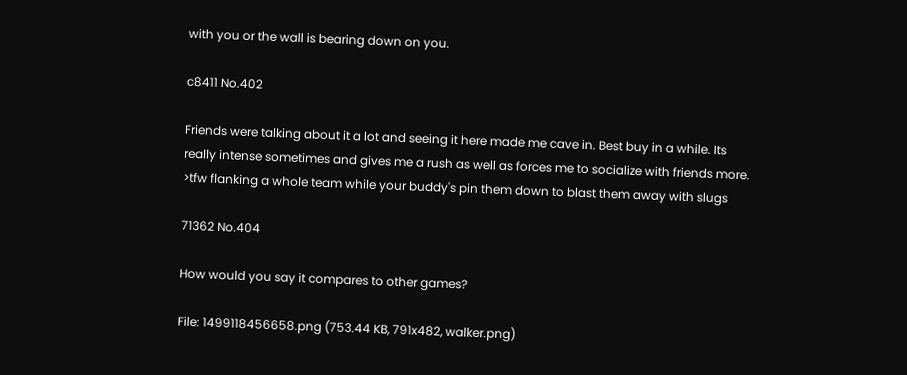with you or the wall is bearing down on you.

c8411 No.402

Friends were talking about it a lot and seeing it here made me cave in. Best buy in a while. Its really intense sometimes and gives me a rush as well as forces me to socialize with friends more.
>tfw flanking a whole team while your buddy's pin them down to blast them away with slugs

71362 No.404

How would you say it compares to other games?

File: 1499118456658.png (753.44 KB, 791x482, walker.png)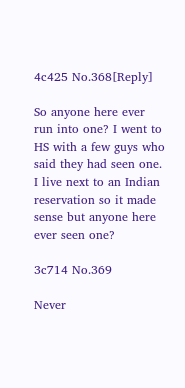4c425 No.368[Reply]

So anyone here ever run into one? I went to HS with a few guys who said they had seen one. I live next to an Indian reservation so it made sense but anyone here ever seen one?

3c714 No.369

Never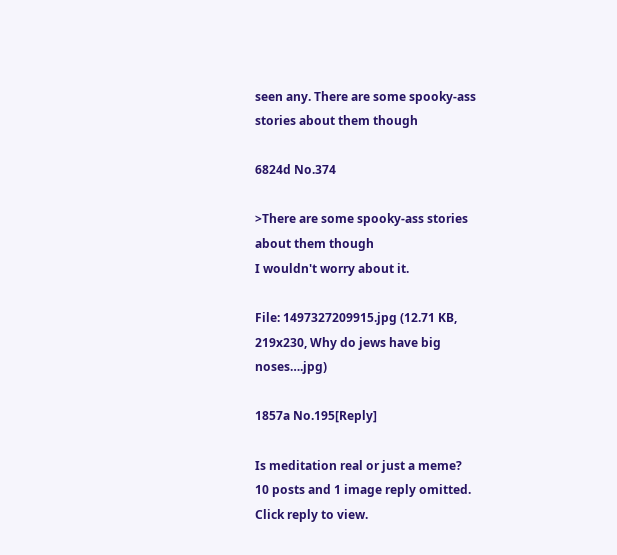seen any. There are some spooky-ass stories about them though

6824d No.374

>There are some spooky-ass stories about them though
I wouldn't worry about it.

File: 1497327209915.jpg (12.71 KB, 219x230, Why do jews have big noses….jpg)

1857a No.195[Reply]

Is meditation real or just a meme?
10 posts and 1 image reply omitted. Click reply to view.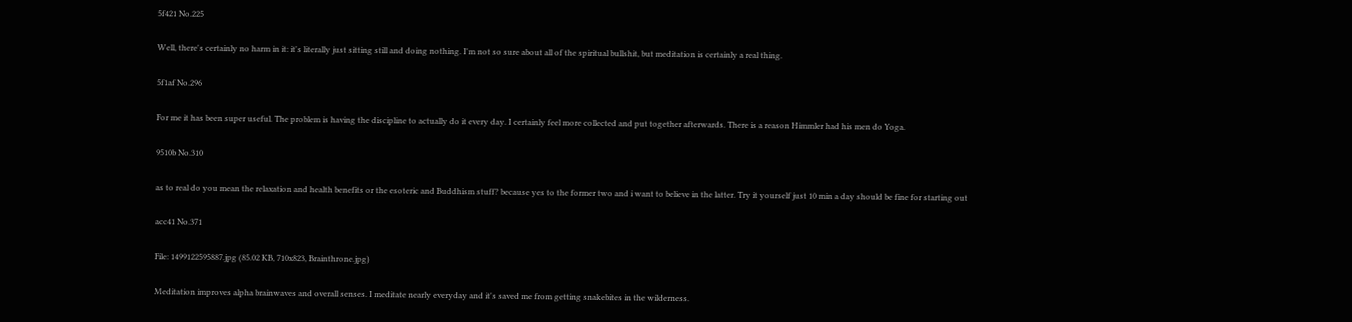5f421 No.225

Well, there's certainly no harm in it: it's literally just sitting still and doing nothing. I'm not so sure about all of the spiritual bullshit, but meditation is certainly a real thing.

5f1af No.296

For me it has been super useful. The problem is having the discipline to actually do it every day. I certainly feel more collected and put together afterwards. There is a reason Himmler had his men do Yoga.

9510b No.310

as to real do you mean the relaxation and health benefits or the esoteric and Buddhism stuff? because yes to the former two and i want to believe in the latter. Try it yourself just 10 min a day should be fine for starting out

acc41 No.371

File: 1499122595887.jpg (85.02 KB, 710x823, Brainthrone.jpg)

Meditation improves alpha brainwaves and overall senses. I meditate nearly everyday and it's saved me from getting snakebites in the wilderness.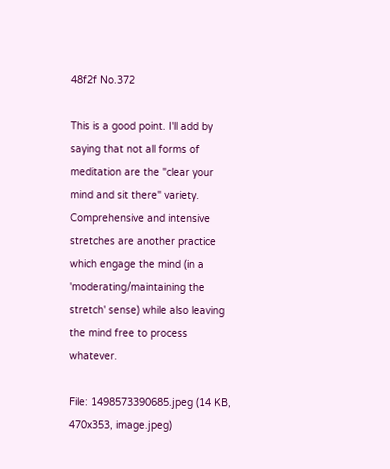48f2f No.372

This is a good point. I'll add by saying that not all forms of meditation are the "clear your mind and sit there" variety. Comprehensive and intensive stretches are another practice which engage the mind (in a 'moderating/maintaining the stretch' sense) while also leaving the mind free to process whatever.

File: 1498573390685.jpeg (14 KB, 470x353, image.jpeg)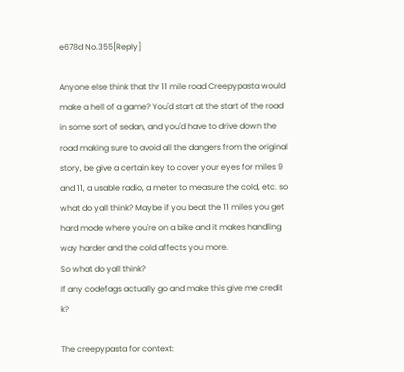e678d No.355[Reply]

Anyone else think that thr 11 mile road Creepypasta would make a hell of a game? You'd start at the start of the road in some sort of sedan, and you'd have to drive down the road making sure to avoid all the dangers from the original story, be give a certain key to cover your eyes for miles 9 and 11, a usable radio, a meter to measure the cold, etc. so what do yall think? Maybe if you beat the 11 miles you get hard mode where you're on a bike and it makes handling way harder and the cold affects you more.
So what do yall think?
If any codefags actually go and make this give me credit k?

The creepypasta for context: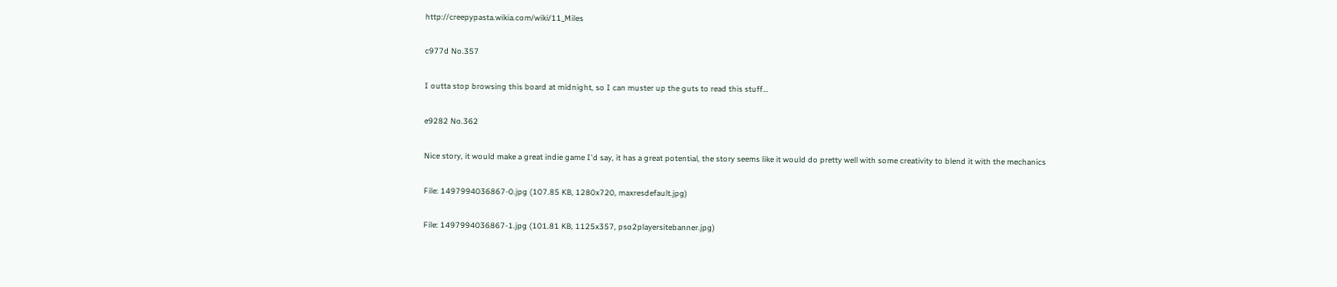http://creepypasta.wikia.com/wiki/11_Miles

c977d No.357

I outta stop browsing this board at midnight, so I can muster up the guts to read this stuff…

e9282 No.362

Nice story, it would make a great indie game I'd say, it has a great potential, the story seems like it would do pretty well with some creativity to blend it with the mechanics

File: 1497994036867-0.jpg (107.85 KB, 1280x720, maxresdefault.jpg)

File: 1497994036867-1.jpg (101.81 KB, 1125x357, pso2playersitebanner.jpg)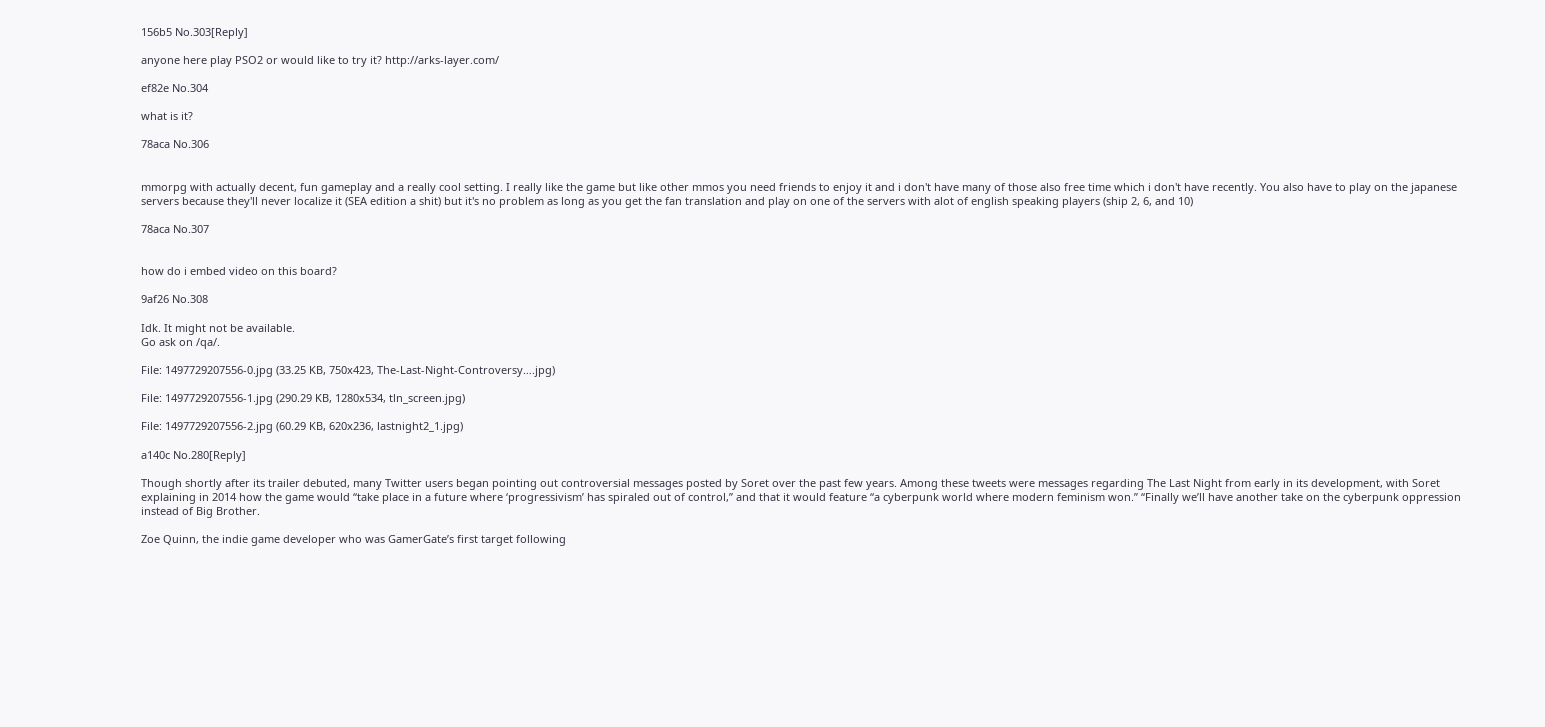156b5 No.303[Reply]

anyone here play PSO2 or would like to try it? http://arks-layer.com/

ef82e No.304

what is it?

78aca No.306


mmorpg with actually decent, fun gameplay and a really cool setting. I really like the game but like other mmos you need friends to enjoy it and i don't have many of those also free time which i don't have recently. You also have to play on the japanese servers because they'll never localize it (SEA edition a shit) but it's no problem as long as you get the fan translation and play on one of the servers with alot of english speaking players (ship 2, 6, and 10)

78aca No.307


how do i embed video on this board?

9af26 No.308

Idk. It might not be available.
Go ask on /qa/.

File: 1497729207556-0.jpg (33.25 KB, 750x423, The-Last-Night-Controversy….jpg)

File: 1497729207556-1.jpg (290.29 KB, 1280x534, tln_screen.jpg)

File: 1497729207556-2.jpg (60.29 KB, 620x236, lastnight2_1.jpg)

a140c No.280[Reply]

Though shortly after its trailer debuted, many Twitter users began pointing out controversial messages posted by Soret over the past few years. Among these tweets were messages regarding The Last Night from early in its development, with Soret explaining in 2014 how the game would “take place in a future where ‘progressivism’ has spiraled out of control,” and that it would feature “a cyberpunk world where modern feminism won.” “Finally we’ll have another take on the cyberpunk oppression instead of Big Brother.

Zoe Quinn, the indie game developer who was GamerGate’s first target following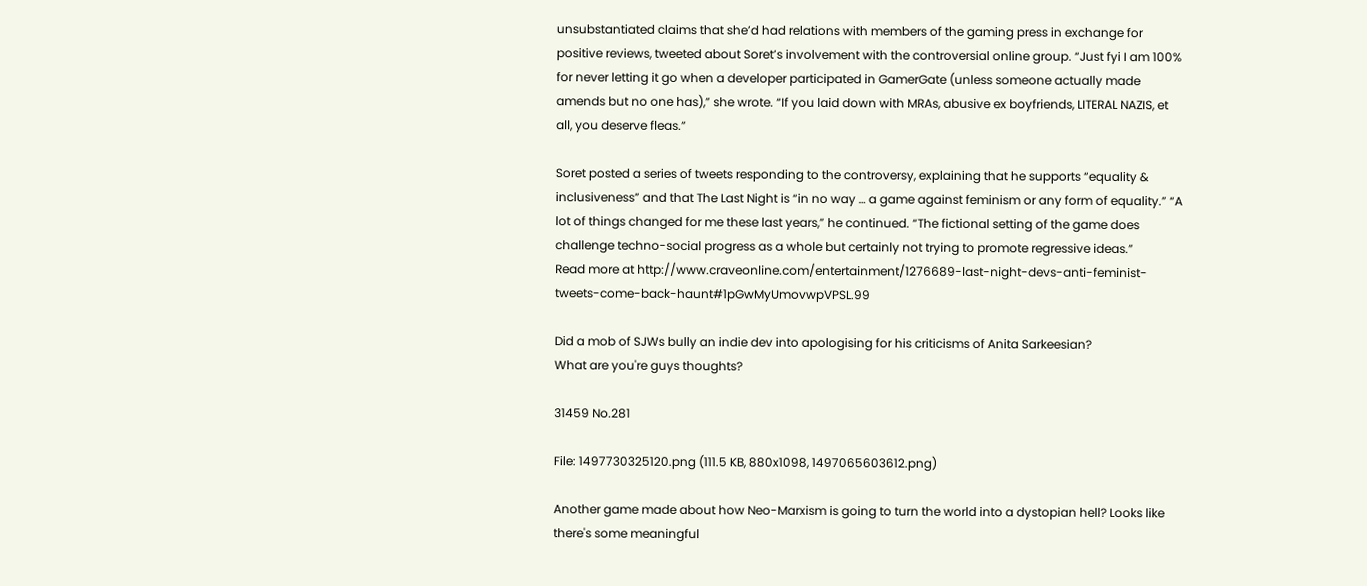unsubstantiated claims that she’d had relations with members of the gaming press in exchange for positive reviews, tweeted about Soret’s involvement with the controversial online group. “Just fyi I am 100% for never letting it go when a developer participated in GamerGate (unless someone actually made amends but no one has),” she wrote. “If you laid down with MRAs, abusive ex boyfriends, LITERAL NAZIS, et all, you deserve fleas.”

Soret posted a series of tweets responding to the controversy, explaining that he supports “equality & inclusiveness” and that The Last Night is “in no way … a game against feminism or any form of equality.” “A lot of things changed for me these last years,” he continued. “The fictional setting of the game does challenge techno-social progress as a whole but certainly not trying to promote regressive ideas.”
Read more at http://www.craveonline.com/entertainment/1276689-last-night-devs-anti-feminist-tweets-come-back-haunt#1pGwMyUmovwpVPSL.99

Did a mob of SJWs bully an indie dev into apologising for his criticisms of Anita Sarkeesian?
What are you're guys thoughts?

31459 No.281

File: 1497730325120.png (111.5 KB, 880x1098, 1497065603612.png)

Another game made about how Neo-Marxism is going to turn the world into a dystopian hell? Looks like there's some meaningful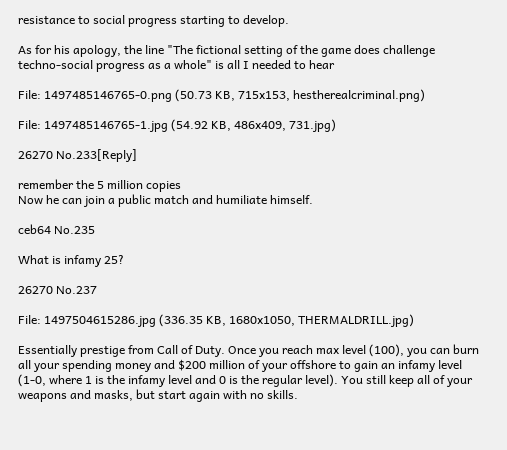resistance to social progress starting to develop.

As for his apology, the line "The fictional setting of the game does challenge techno-social progress as a whole" is all I needed to hear

File: 1497485146765-0.png (50.73 KB, 715x153, hestherealcriminal.png)

File: 1497485146765-1.jpg (54.92 KB, 486x409, 731.jpg)

26270 No.233[Reply]

remember the 5 million copies
Now he can join a public match and humiliate himself.

ceb64 No.235

What is infamy 25?

26270 No.237

File: 1497504615286.jpg (336.35 KB, 1680x1050, THERMALDRILL.jpg)

Essentially prestige from Call of Duty. Once you reach max level (100), you can burn all your spending money and $200 million of your offshore to gain an infamy level (1-0, where 1 is the infamy level and 0 is the regular level). You still keep all of your weapons and masks, but start again with no skills.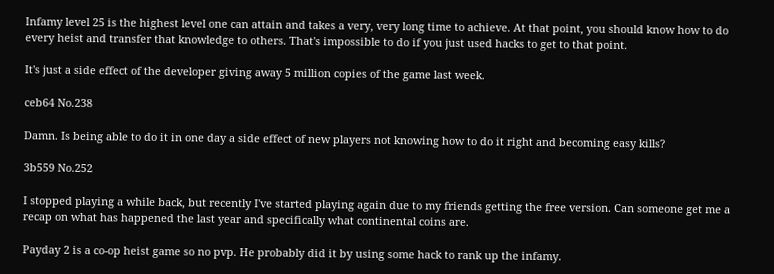Infamy level 25 is the highest level one can attain and takes a very, very long time to achieve. At that point, you should know how to do every heist and transfer that knowledge to others. That's impossible to do if you just used hacks to get to that point.

It's just a side effect of the developer giving away 5 million copies of the game last week.

ceb64 No.238

Damn. Is being able to do it in one day a side effect of new players not knowing how to do it right and becoming easy kills?

3b559 No.252

I stopped playing a while back, but recently I've started playing again due to my friends getting the free version. Can someone get me a recap on what has happened the last year and specifically what continental coins are.

Payday 2 is a co-op heist game so no pvp. He probably did it by using some hack to rank up the infamy.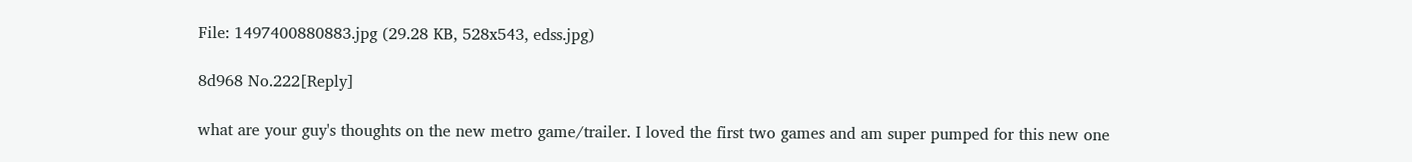File: 1497400880883.jpg (29.28 KB, 528x543, edss.jpg)

8d968 No.222[Reply]

what are your guy's thoughts on the new metro game/trailer. I loved the first two games and am super pumped for this new one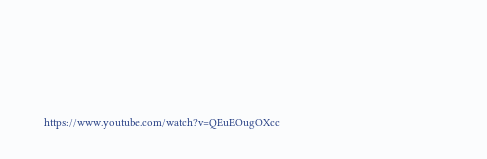https://www.youtube.com/watch?v=QEuEOugOXcc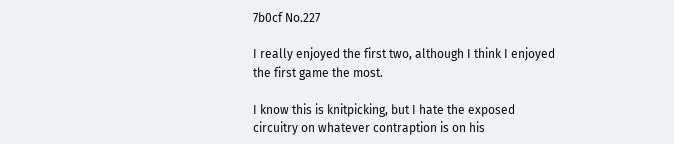7b0cf No.227

I really enjoyed the first two, although I think I enjoyed the first game the most.

I know this is knitpicking, but I hate the exposed circuitry on whatever contraption is on his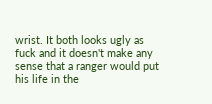wrist. It both looks ugly as fuck and it doesn't make any sense that a ranger would put his life in the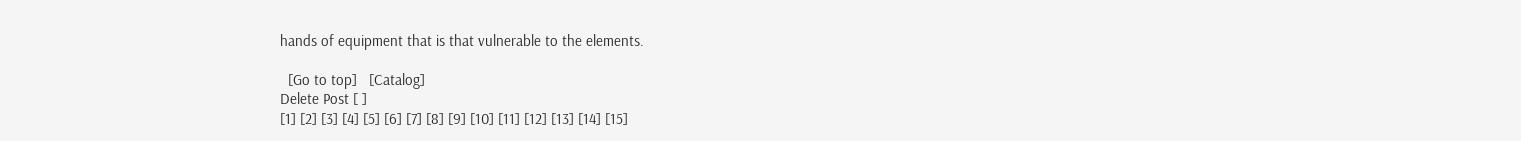hands of equipment that is that vulnerable to the elements.

  [Go to top]   [Catalog]
Delete Post [ ]
[1] [2] [3] [4] [5] [6] [7] [8] [9] [10] [11] [12] [13] [14] [15]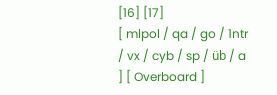[16] [17]
[ mlpol / qa / go / 1ntr / vx / cyb / sp / üb / a ] [ Overboard ]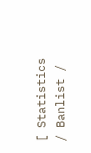[ Statistics / Banlist /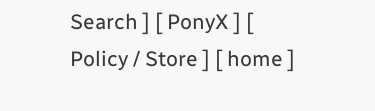Search ] [ PonyX ] [ Policy / Store ] [ home ]